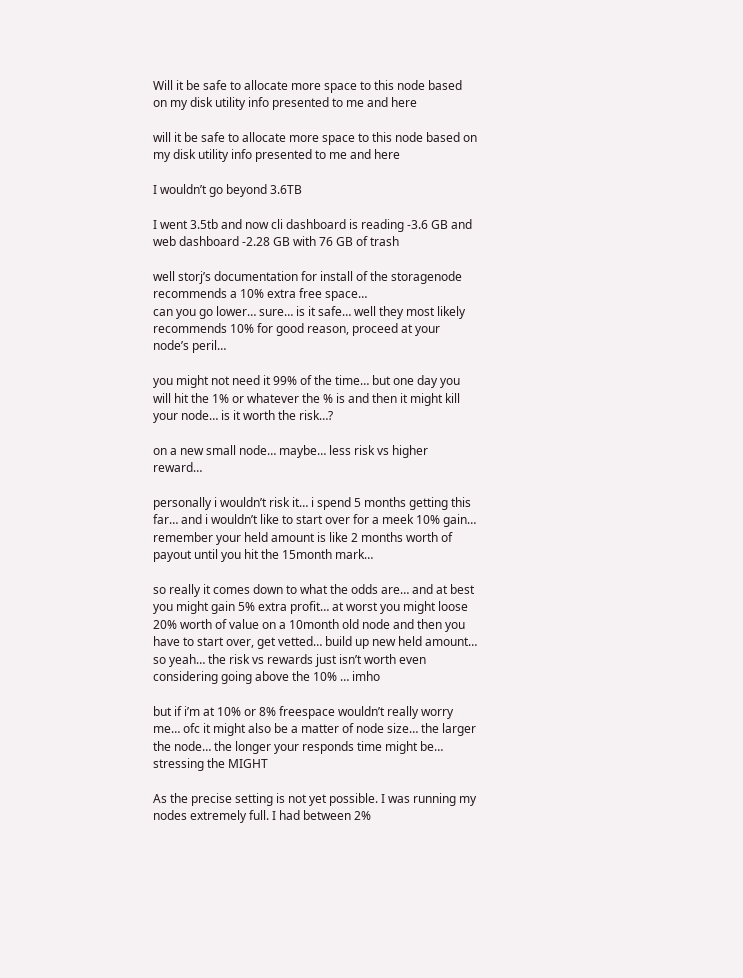Will it be safe to allocate more space to this node based on my disk utility info presented to me and here

will it be safe to allocate more space to this node based on my disk utility info presented to me and here

I wouldn’t go beyond 3.6TB

I went 3.5tb and now cli dashboard is reading -3.6 GB and web dashboard -2.28 GB with 76 GB of trash

well storj’s documentation for install of the storagenode recommends a 10% extra free space…
can you go lower… sure… is it safe… well they most likely recommends 10% for good reason, proceed at your node’s peril…

you might not need it 99% of the time… but one day you will hit the 1% or whatever the % is and then it might kill your node… is it worth the risk…?

on a new small node… maybe… less risk vs higher reward…

personally i wouldn’t risk it… i spend 5 months getting this far… and i wouldn’t like to start over for a meek 10% gain… remember your held amount is like 2 months worth of payout until you hit the 15month mark…

so really it comes down to what the odds are… and at best you might gain 5% extra profit… at worst you might loose 20% worth of value on a 10month old node and then you have to start over, get vetted… build up new held amount… so yeah… the risk vs rewards just isn’t worth even considering going above the 10% … imho

but if i’m at 10% or 8% freespace wouldn’t really worry me… ofc it might also be a matter of node size… the larger the node… the longer your responds time might be… stressing the MIGHT

As the precise setting is not yet possible. I was running my nodes extremely full. I had between 2%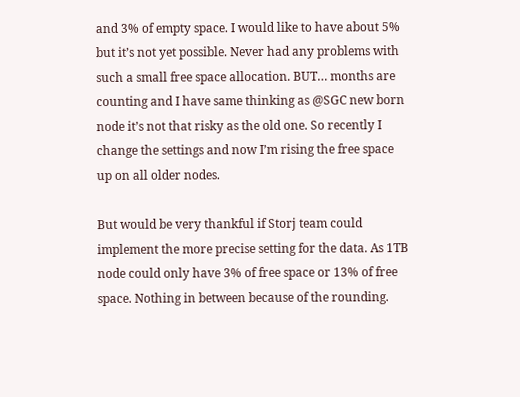and 3% of empty space. I would like to have about 5% but it’s not yet possible. Never had any problems with such a small free space allocation. BUT… months are counting and I have same thinking as @SGC new born node it’s not that risky as the old one. So recently I change the settings and now I’m rising the free space up on all older nodes.

But would be very thankful if Storj team could implement the more precise setting for the data. As 1TB node could only have 3% of free space or 13% of free space. Nothing in between because of the rounding.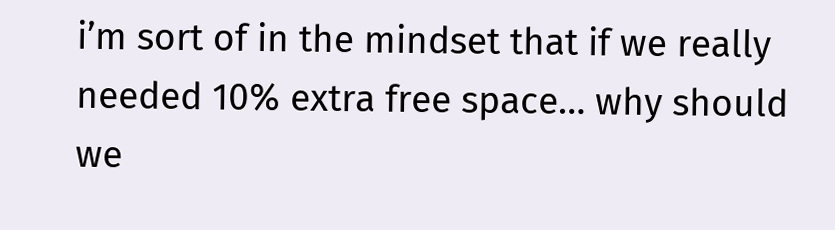i’m sort of in the mindset that if we really needed 10% extra free space… why should we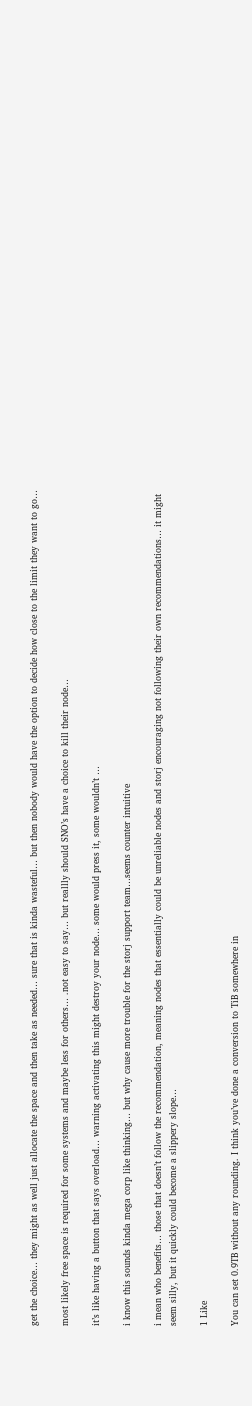get the choice… they might as well just allocate the space and then take as needed… sure that is kinda wasteful… but then nobody would have the option to decide how close to the limit they want to go…

most likely free space is required for some systems and maybe less for others… .not easy to say… but reallly should SNO’s have a choice to kill their node…

it’s like having a button that says overload… warning activating this might destroy your node… some would press it, some wouldn’t …

i know this sounds kinda mega corp like thinking… but why cause more trouble for the storj support team…seems counter intuitive

i mean who benefits… those that doesn’t follow the recommendation, meaning nodes that essentially could be unreliable nodes and storj encouraging not following their own recommendations… it might seem silly, but it quickly could become a slippery slope…

1 Like

You can set 0.9TB without any rounding. I think you’ve done a conversion to TiB somewhere in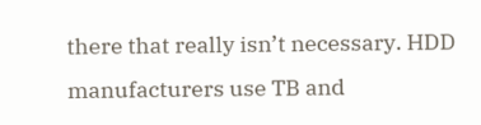there that really isn’t necessary. HDD manufacturers use TB and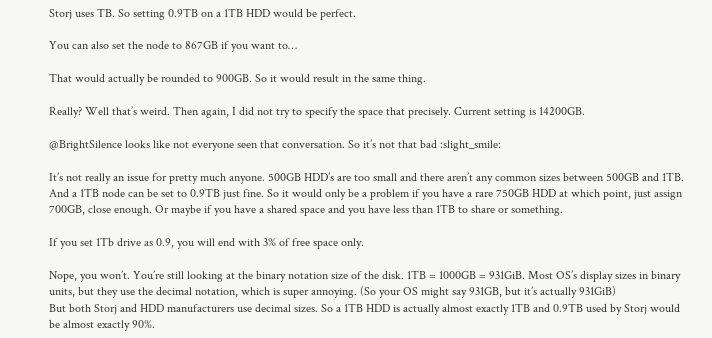Storj uses TB. So setting 0.9TB on a 1TB HDD would be perfect.

You can also set the node to 867GB if you want to…

That would actually be rounded to 900GB. So it would result in the same thing.

Really? Well that’s weird. Then again, I did not try to specify the space that precisely. Current setting is 14200GB.

@BrightSilence looks like not everyone seen that conversation. So it’s not that bad :slight_smile:

It’s not really an issue for pretty much anyone. 500GB HDD’s are too small and there aren’t any common sizes between 500GB and 1TB. And a 1TB node can be set to 0.9TB just fine. So it would only be a problem if you have a rare 750GB HDD at which point, just assign 700GB, close enough. Or maybe if you have a shared space and you have less than 1TB to share or something.

If you set 1Tb drive as 0.9, you will end with 3% of free space only.

Nope, you won’t. You’re still looking at the binary notation size of the disk. 1TB = 1000GB = 931GiB. Most OS’s display sizes in binary units, but they use the decimal notation, which is super annoying. (So your OS might say 931GB, but it’s actually 931GiB)
But both Storj and HDD manufacturers use decimal sizes. So a 1TB HDD is actually almost exactly 1TB and 0.9TB used by Storj would be almost exactly 90%.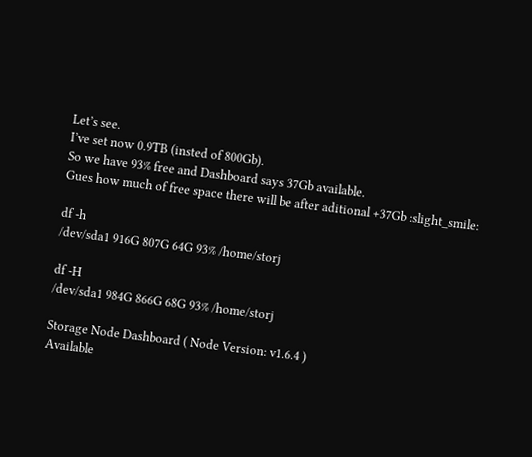Let’s see.
I’ve set now 0.9TB (insted of 800Gb).
So we have 93% free and Dashboard says 37Gb available.
Gues how much of free space there will be after aditional +37Gb :slight_smile:

df -h
/dev/sda1 916G 807G 64G 93% /home/storj

df -H
/dev/sda1 984G 866G 68G 93% /home/storj

Storage Node Dashboard ( Node Version: v1.6.4 )
Available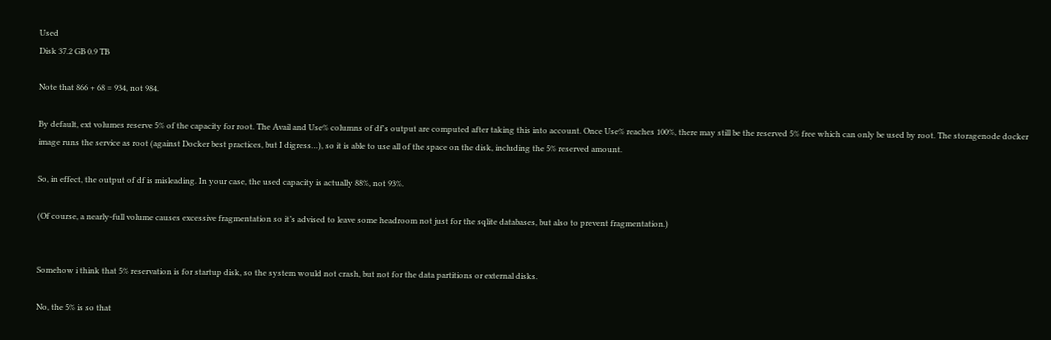Used
Disk 37.2 GB 0.9 TB

Note that 866 + 68 = 934, not 984.

By default, ext volumes reserve 5% of the capacity for root. The Avail and Use% columns of df's output are computed after taking this into account. Once Use% reaches 100%, there may still be the reserved 5% free which can only be used by root. The storagenode docker image runs the service as root (against Docker best practices, but I digress…), so it is able to use all of the space on the disk, including the 5% reserved amount.

So, in effect, the output of df is misleading. In your case, the used capacity is actually 88%, not 93%.

(Of course, a nearly-full volume causes excessive fragmentation so it’s advised to leave some headroom not just for the sqlite databases, but also to prevent fragmentation.)


Somehow i think that 5% reservation is for startup disk, so the system would not crash, but not for the data partitions or external disks.

No, the 5% is so that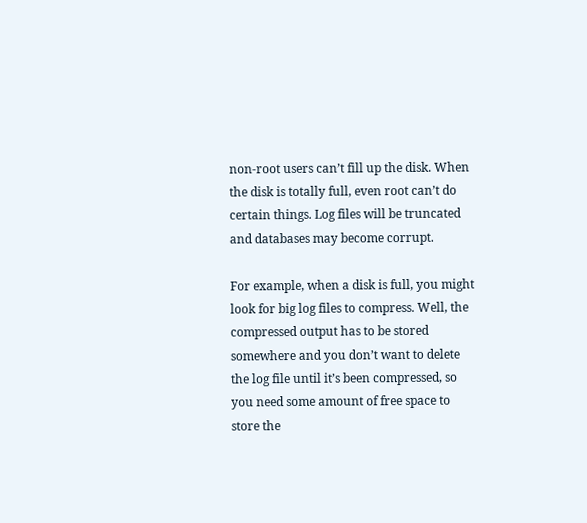non-root users can’t fill up the disk. When the disk is totally full, even root can’t do certain things. Log files will be truncated and databases may become corrupt.

For example, when a disk is full, you might look for big log files to compress. Well, the compressed output has to be stored somewhere and you don’t want to delete the log file until it’s been compressed, so you need some amount of free space to store the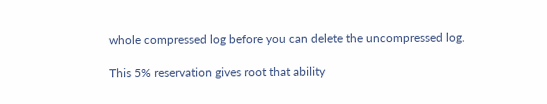whole compressed log before you can delete the uncompressed log.

This 5% reservation gives root that ability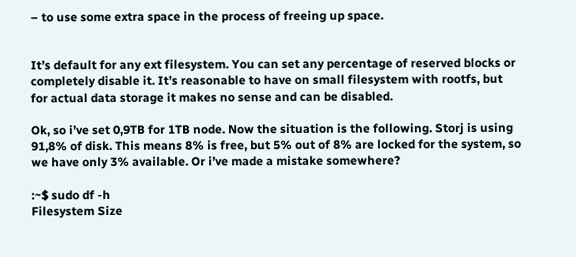– to use some extra space in the process of freeing up space.


It’s default for any ext filesystem. You can set any percentage of reserved blocks or completely disable it. It’s reasonable to have on small filesystem with rootfs, but for actual data storage it makes no sense and can be disabled.

Ok, so i’ve set 0,9TB for 1TB node. Now the situation is the following. Storj is using 91,8% of disk. This means 8% is free, but 5% out of 8% are locked for the system, so we have only 3% available. Or i’ve made a mistake somewhere?

:~$ sudo df -h
Filesystem Size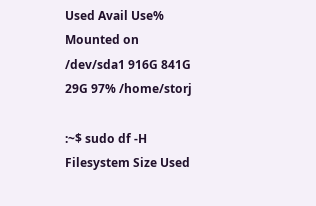Used Avail Use% Mounted on
/dev/sda1 916G 841G 29G 97% /home/storj

:~$ sudo df -H
Filesystem Size Used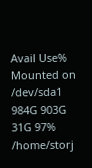Avail Use% Mounted on
/dev/sda1 984G 903G 31G 97% /home/storj